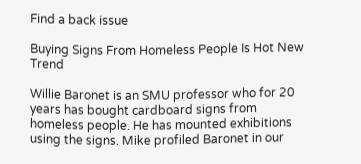Find a back issue

Buying Signs From Homeless People Is Hot New Trend

Willie Baronet is an SMU professor who for 20 years has bought cardboard signs from homeless people. He has mounted exhibitions using the signs. Mike profiled Baronet in our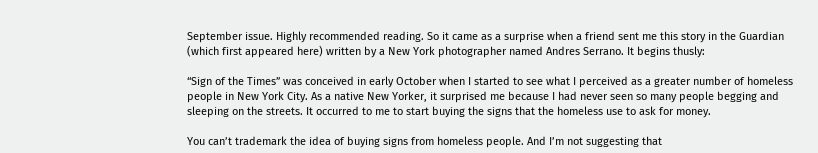September issue. Highly recommended reading. So it came as a surprise when a friend sent me this story in the Guardian (which first appeared here) written by a New York photographer named Andres Serrano. It begins thusly:

“Sign of the Times” was conceived in early October when I started to see what I perceived as a greater number of homeless people in New York City. As a native New Yorker, it surprised me because I had never seen so many people begging and sleeping on the streets. It occurred to me to start buying the signs that the homeless use to ask for money.

You can’t trademark the idea of buying signs from homeless people. And I’m not suggesting that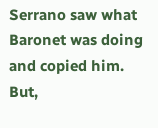Serrano saw what Baronet was doing and copied him. But,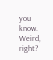you know. Weird, right?